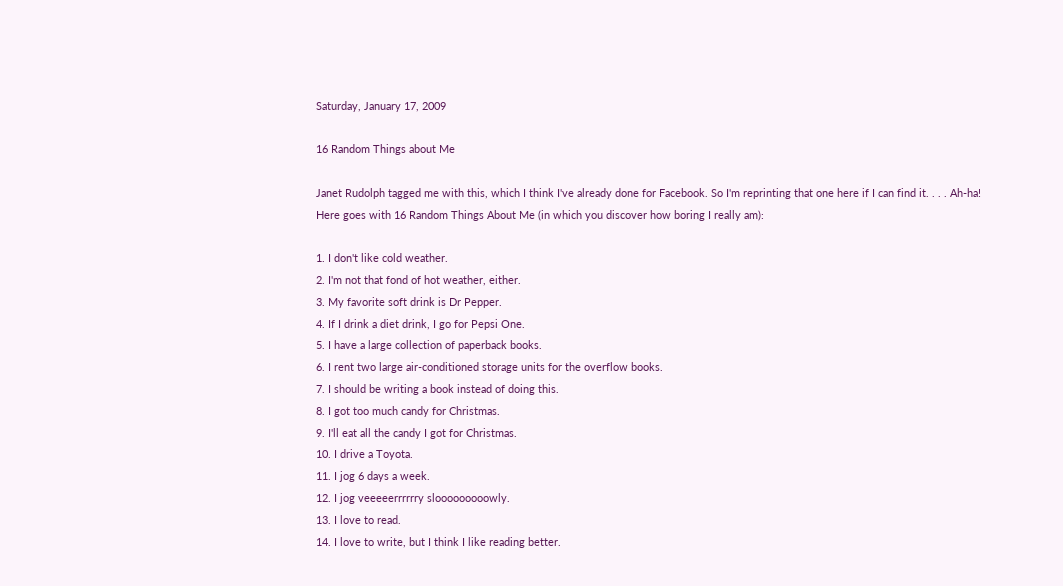Saturday, January 17, 2009

16 Random Things about Me

Janet Rudolph tagged me with this, which I think I've already done for Facebook. So I'm reprinting that one here if I can find it. . . . Ah-ha! Here goes with 16 Random Things About Me (in which you discover how boring I really am):

1. I don't like cold weather.
2. I'm not that fond of hot weather, either.
3. My favorite soft drink is Dr Pepper.
4. If I drink a diet drink, I go for Pepsi One.
5. I have a large collection of paperback books.
6. I rent two large air-conditioned storage units for the overflow books.
7. I should be writing a book instead of doing this.
8. I got too much candy for Christmas.
9. I'll eat all the candy I got for Christmas.
10. I drive a Toyota.
11. I jog 6 days a week.
12. I jog veeeeerrrrrry slooooooooowly.
13. I love to read.
14. I love to write, but I think I like reading better.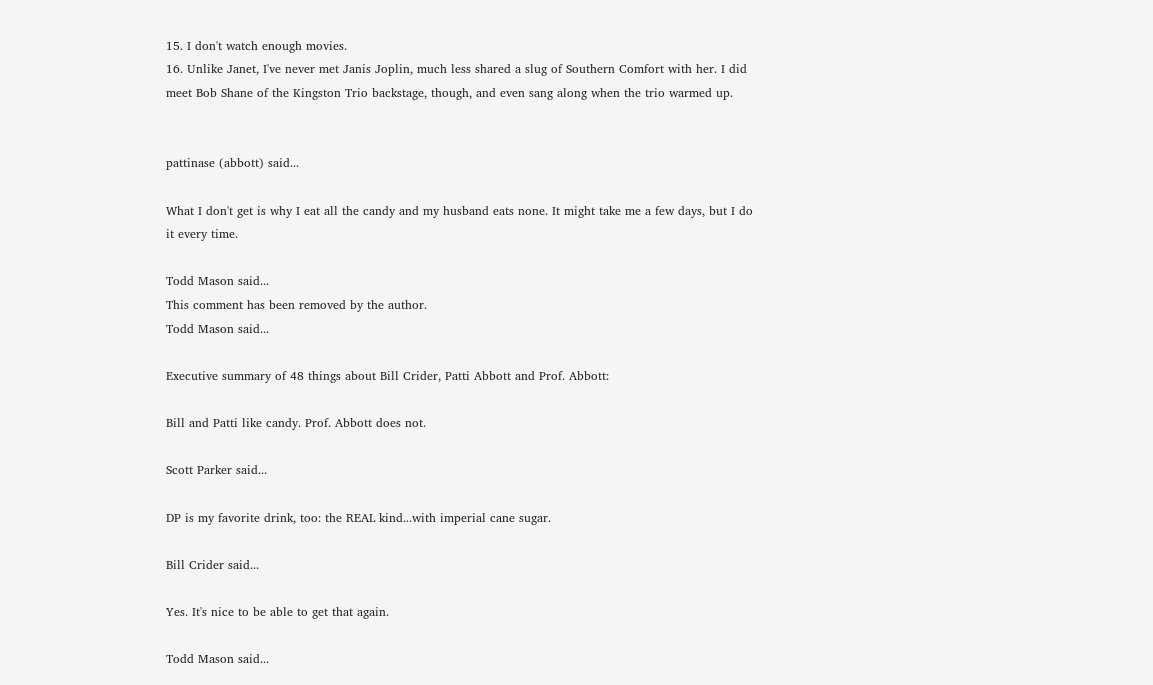15. I don't watch enough movies.
16. Unlike Janet, I've never met Janis Joplin, much less shared a slug of Southern Comfort with her. I did meet Bob Shane of the Kingston Trio backstage, though, and even sang along when the trio warmed up.


pattinase (abbott) said...

What I don't get is why I eat all the candy and my husband eats none. It might take me a few days, but I do it every time.

Todd Mason said...
This comment has been removed by the author.
Todd Mason said...

Executive summary of 48 things about Bill Crider, Patti Abbott and Prof. Abbott:

Bill and Patti like candy. Prof. Abbott does not.

Scott Parker said...

DP is my favorite drink, too: the REAL kind...with imperial cane sugar.

Bill Crider said...

Yes. It's nice to be able to get that again.

Todd Mason said...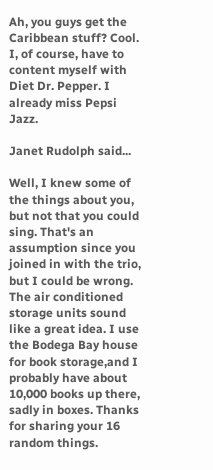Ah, you guys get the Caribbean stuff? Cool. I, of course, have to content myself with Diet Dr. Pepper. I already miss Pepsi Jazz.

Janet Rudolph said...

Well, I knew some of the things about you, but not that you could sing. That's an assumption since you joined in with the trio, but I could be wrong. The air conditioned storage units sound like a great idea. I use the Bodega Bay house for book storage,and I probably have about 10,000 books up there, sadly in boxes. Thanks for sharing your 16 random things.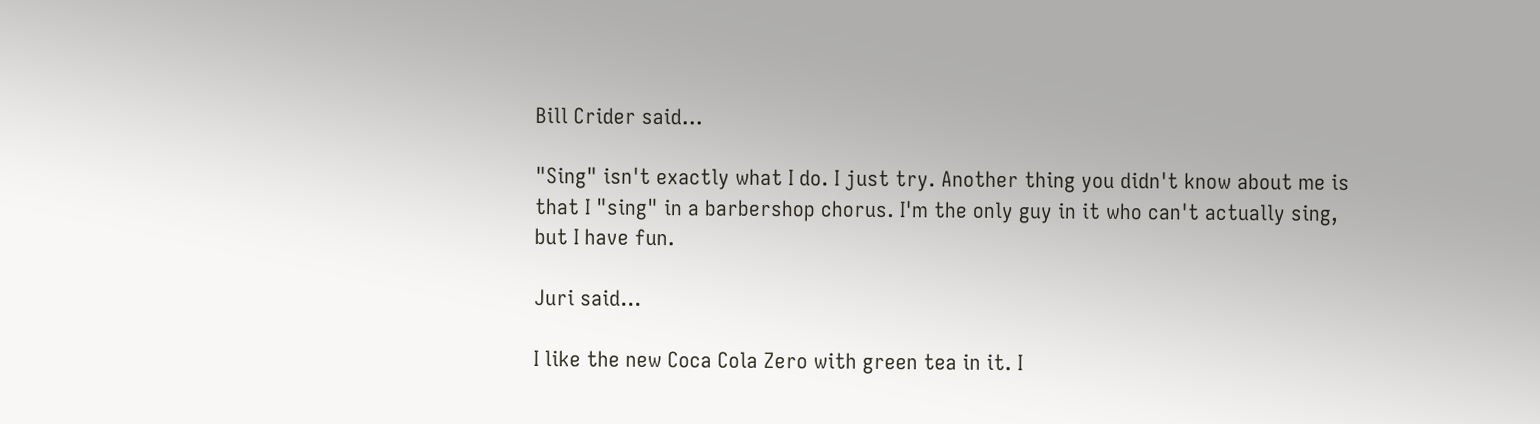Bill Crider said...

"Sing" isn't exactly what I do. I just try. Another thing you didn't know about me is that I "sing" in a barbershop chorus. I'm the only guy in it who can't actually sing, but I have fun.

Juri said...

I like the new Coca Cola Zero with green tea in it. I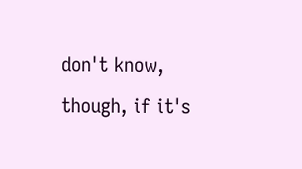don't know, though, if it's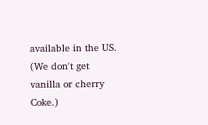available in the US. (We don't get vanilla or cherry Coke.)